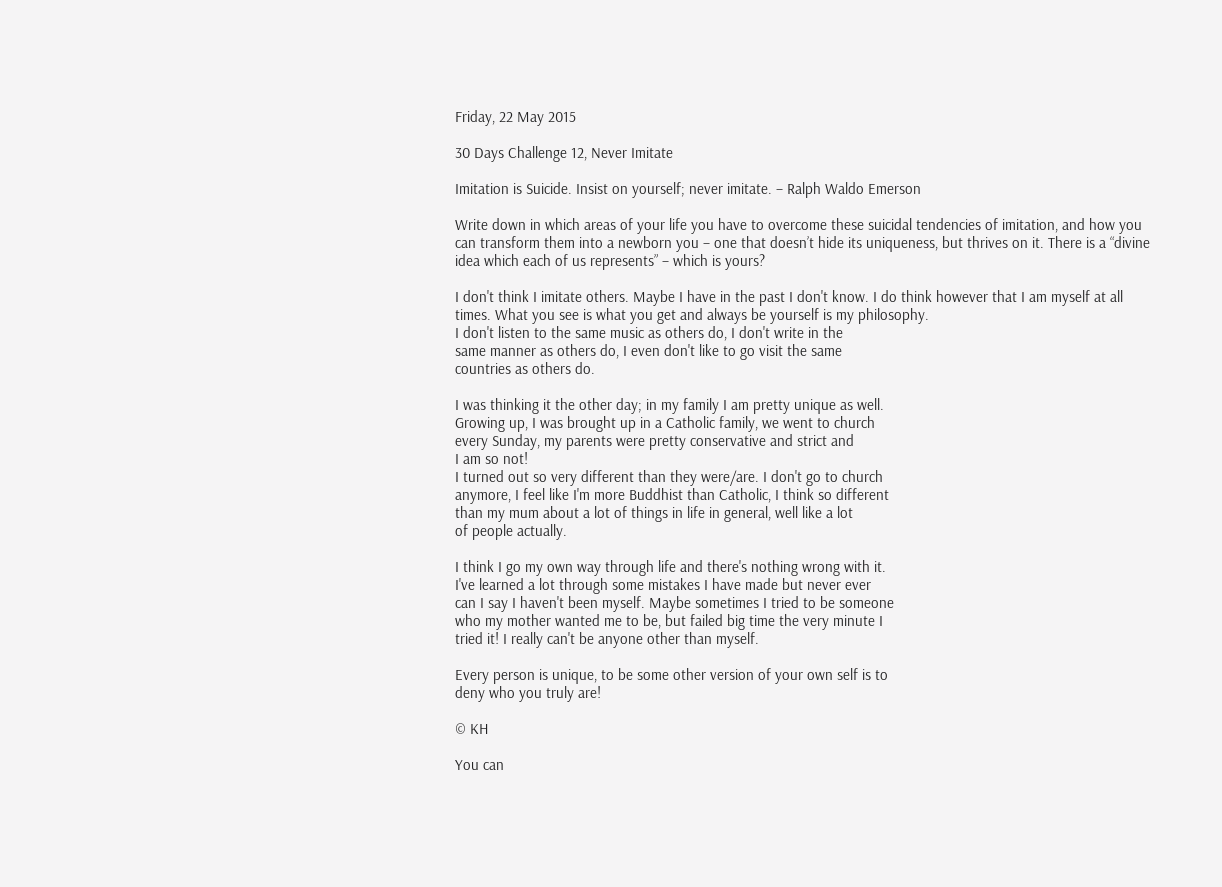Friday, 22 May 2015

30 Days Challenge 12, Never Imitate

Imitation is Suicide. Insist on yourself; never imitate. – Ralph Waldo Emerson

Write down in which areas of your life you have to overcome these suicidal tendencies of imitation, and how you can transform them into a newborn you – one that doesn’t hide its uniqueness, but thrives on it. There is a “divine idea which each of us represents” – which is yours?

I don't think I imitate others. Maybe I have in the past I don't know. I do think however that I am myself at all times. What you see is what you get and always be yourself is my philosophy.
I don't listen to the same music as others do, I don't write in the
same manner as others do, I even don't like to go visit the same
countries as others do.

I was thinking it the other day; in my family I am pretty unique as well.
Growing up, I was brought up in a Catholic family, we went to church
every Sunday, my parents were pretty conservative and strict and
I am so not!
I turned out so very different than they were/are. I don't go to church
anymore, I feel like I'm more Buddhist than Catholic, I think so different
than my mum about a lot of things in life in general, well like a lot
of people actually.

I think I go my own way through life and there's nothing wrong with it.
I've learned a lot through some mistakes I have made but never ever
can I say I haven't been myself. Maybe sometimes I tried to be someone
who my mother wanted me to be, but failed big time the very minute I
tried it! I really can't be anyone other than myself.

Every person is unique, to be some other version of your own self is to
deny who you truly are!

© KH

You can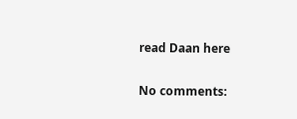read Daan here

No comments: